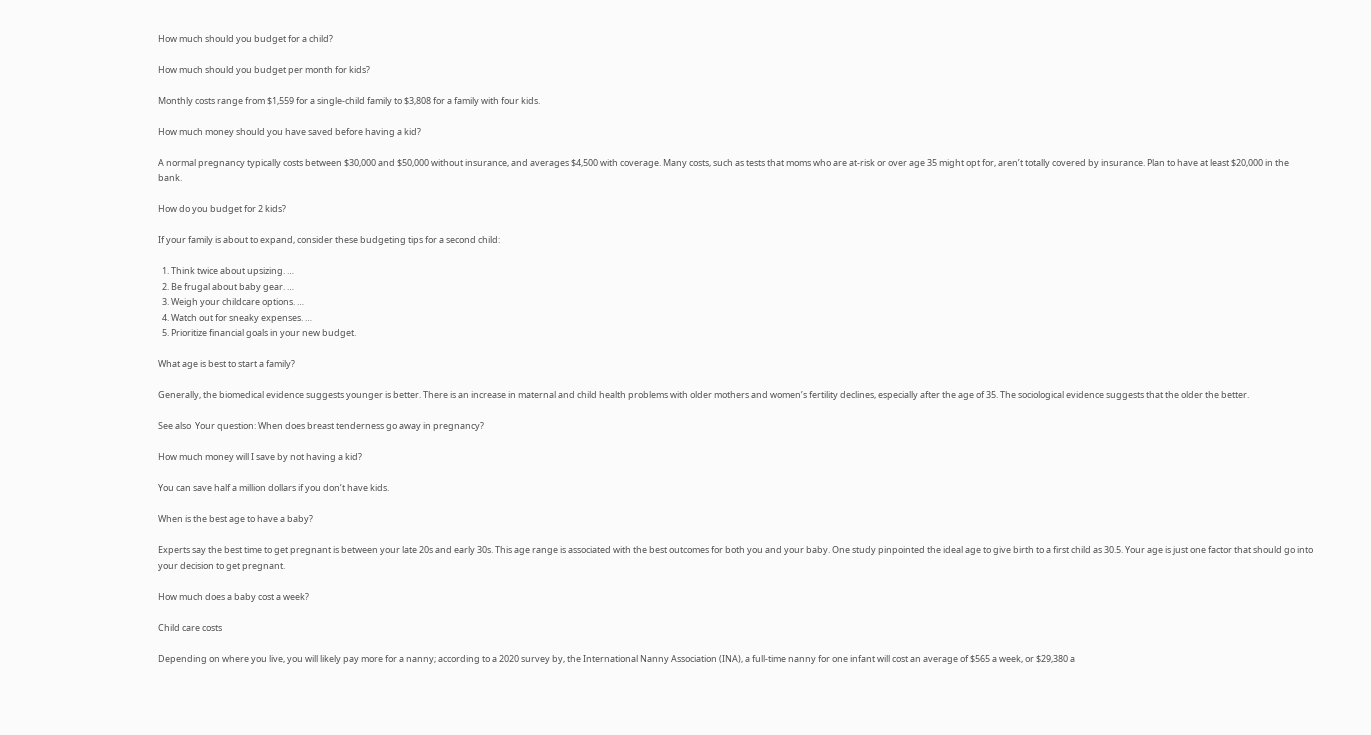How much should you budget for a child?

How much should you budget per month for kids?

Monthly costs range from $1,559 for a single-child family to $3,808 for a family with four kids.

How much money should you have saved before having a kid?

A normal pregnancy typically costs between $30,000 and $50,000 without insurance, and averages $4,500 with coverage. Many costs, such as tests that moms who are at-risk or over age 35 might opt for, aren’t totally covered by insurance. Plan to have at least $20,000 in the bank.

How do you budget for 2 kids?

If your family is about to expand, consider these budgeting tips for a second child:

  1. Think twice about upsizing. …
  2. Be frugal about baby gear. …
  3. Weigh your childcare options. …
  4. Watch out for sneaky expenses. …
  5. Prioritize financial goals in your new budget.

What age is best to start a family?

Generally, the biomedical evidence suggests younger is better. There is an increase in maternal and child health problems with older mothers and women’s fertility declines, especially after the age of 35. The sociological evidence suggests that the older the better.

See also  Your question: When does breast tenderness go away in pregnancy?

How much money will I save by not having a kid?

You can save half a million dollars if you don’t have kids.

When is the best age to have a baby?

Experts say the best time to get pregnant is between your late 20s and early 30s. This age range is associated with the best outcomes for both you and your baby. One study pinpointed the ideal age to give birth to a first child as 30.5. Your age is just one factor that should go into your decision to get pregnant.

How much does a baby cost a week?

Child care costs

Depending on where you live, you will likely pay more for a nanny; according to a 2020 survey by, the International Nanny Association (INA), a full-time nanny for one infant will cost an average of $565 a week, or $29,380 a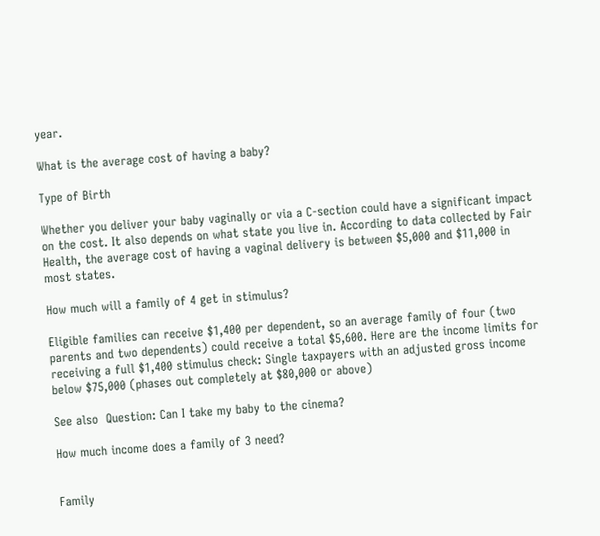year.

What is the average cost of having a baby?

Type of Birth

Whether you deliver your baby vaginally or via a C-section could have a significant impact on the cost. It also depends on what state you live in. According to data collected by Fair Health, the average cost of having a vaginal delivery is between $5,000 and $11,000 in most states.

How much will a family of 4 get in stimulus?

Eligible families can receive $1,400 per dependent, so an average family of four (two parents and two dependents) could receive a total $5,600. Here are the income limits for receiving a full $1,400 stimulus check: Single taxpayers with an adjusted gross income below $75,000 (phases out completely at $80,000 or above)

See also  Question: Can I take my baby to the cinema?

How much income does a family of 3 need?


Family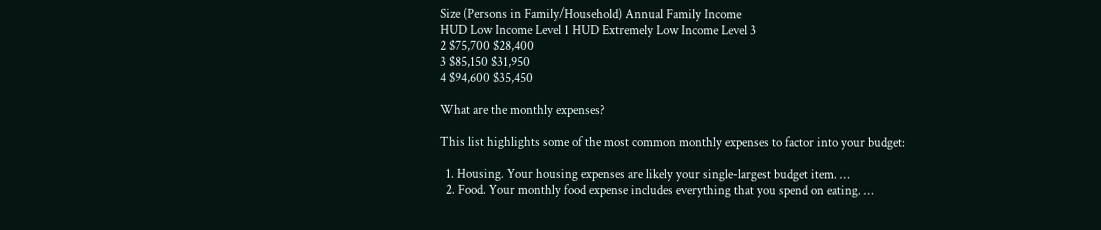Size (Persons in Family/Household) Annual Family Income
HUD Low Income Level 1 HUD Extremely Low Income Level 3
2 $75,700 $28,400
3 $85,150 $31,950
4 $94,600 $35,450

What are the monthly expenses?

This list highlights some of the most common monthly expenses to factor into your budget:

  1. Housing. Your housing expenses are likely your single-largest budget item. …
  2. Food. Your monthly food expense includes everything that you spend on eating. …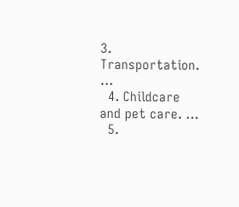3. Transportation. …
  4. Childcare and pet care. …
  5.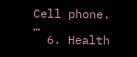Cell phone. …
  6. Health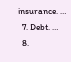insurance. …
  7. Debt. …
  8.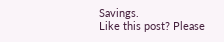Savings.
Like this post? Please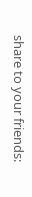share to your friends: